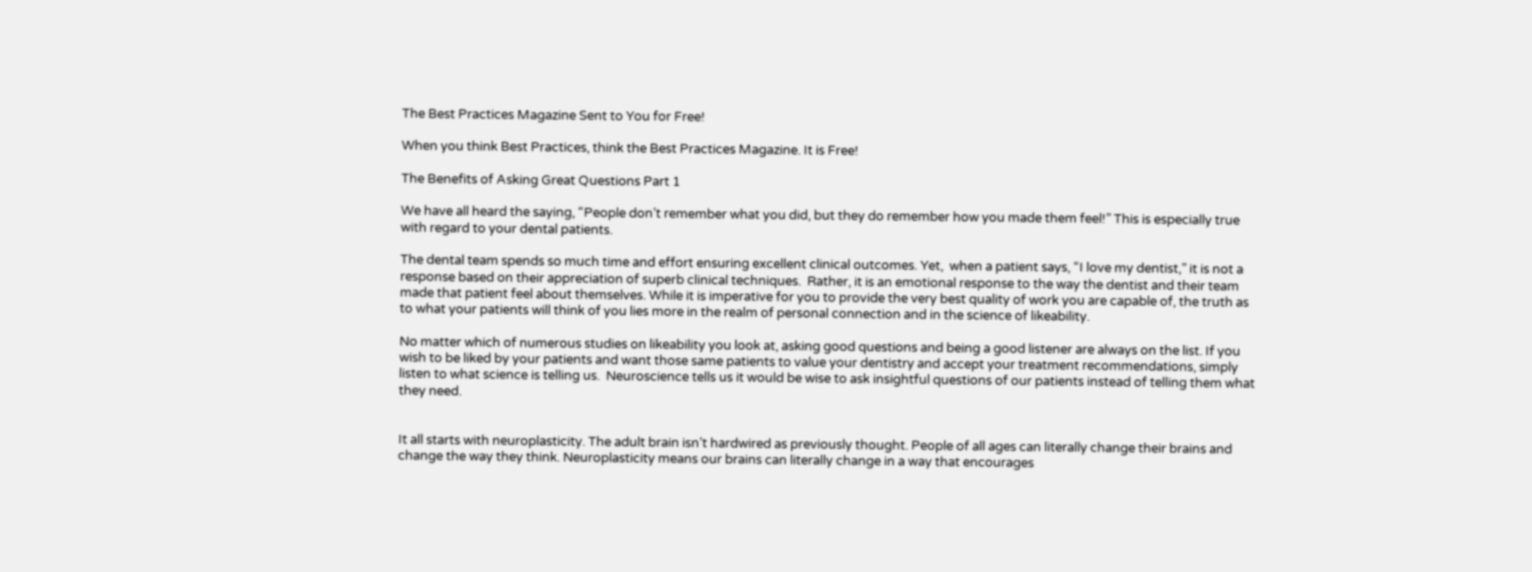The Best Practices Magazine Sent to You for Free!

When you think Best Practices, think the Best Practices Magazine. It is Free!

The Benefits of Asking Great Questions Part 1

We have all heard the saying, “People don’t remember what you did, but they do remember how you made them feel!” This is especially true with regard to your dental patients.

The dental team spends so much time and effort ensuring excellent clinical outcomes. Yet,  when a patient says, “I love my dentist,” it is not a response based on their appreciation of superb clinical techniques.  Rather, it is an emotional response to the way the dentist and their team made that patient feel about themselves. While it is imperative for you to provide the very best quality of work you are capable of, the truth as to what your patients will think of you lies more in the realm of personal connection and in the science of likeability.

No matter which of numerous studies on likeability you look at, asking good questions and being a good listener are always on the list. If you wish to be liked by your patients and want those same patients to value your dentistry and accept your treatment recommendations, simply listen to what science is telling us.  Neuroscience tells us it would be wise to ask insightful questions of our patients instead of telling them what they need.


It all starts with neuroplasticity. The adult brain isn’t hardwired as previously thought. People of all ages can literally change their brains and change the way they think. Neuroplasticity means our brains can literally change in a way that encourages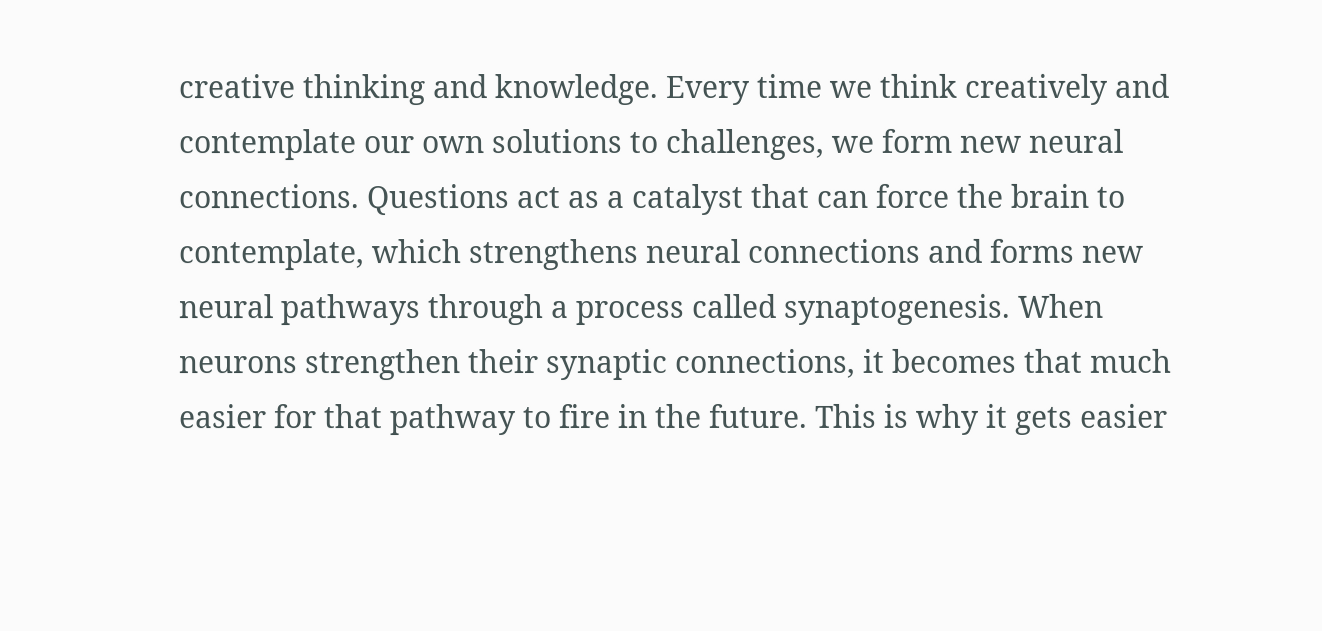creative thinking and knowledge. Every time we think creatively and contemplate our own solutions to challenges, we form new neural connections. Questions act as a catalyst that can force the brain to contemplate, which strengthens neural connections and forms new neural pathways through a process called synaptogenesis. When neurons strengthen their synaptic connections, it becomes that much easier for that pathway to fire in the future. This is why it gets easier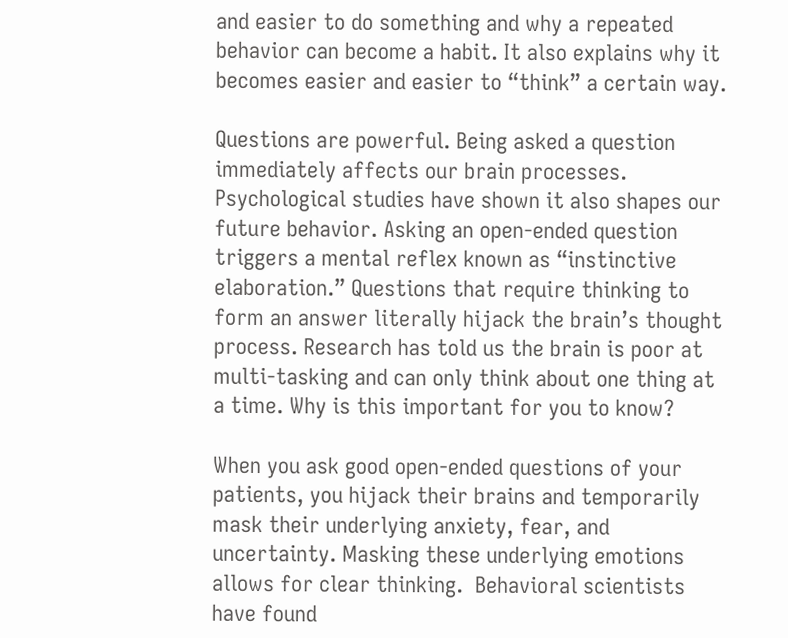and easier to do something and why a repeated behavior can become a habit. It also explains why it becomes easier and easier to “think” a certain way.

Questions are powerful. Being asked a question immediately affects our brain processes.   Psychological studies have shown it also shapes our future behavior. Asking an open-ended question triggers a mental reflex known as “instinctive elaboration.” Questions that require thinking to form an answer literally hijack the brain’s thought process. Research has told us the brain is poor at multi-tasking and can only think about one thing at a time. Why is this important for you to know?

When you ask good open-ended questions of your patients, you hijack their brains and temporarily mask their underlying anxiety, fear, and uncertainty. Masking these underlying emotions allows for clear thinking.  Behavioral scientists have found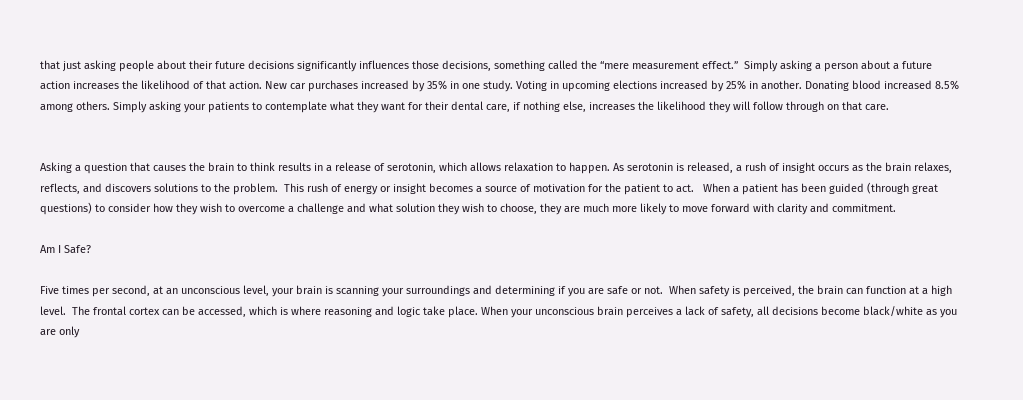that just asking people about their future decisions significantly influences those decisions, something called the “mere measurement effect.”  Simply asking a person about a future action increases the likelihood of that action. New car purchases increased by 35% in one study. Voting in upcoming elections increased by 25% in another. Donating blood increased 8.5% among others. Simply asking your patients to contemplate what they want for their dental care, if nothing else, increases the likelihood they will follow through on that care.


Asking a question that causes the brain to think results in a release of serotonin, which allows relaxation to happen. As serotonin is released, a rush of insight occurs as the brain relaxes, reflects, and discovers solutions to the problem.  This rush of energy or insight becomes a source of motivation for the patient to act.   When a patient has been guided (through great questions) to consider how they wish to overcome a challenge and what solution they wish to choose, they are much more likely to move forward with clarity and commitment.

Am I Safe?

Five times per second, at an unconscious level, your brain is scanning your surroundings and determining if you are safe or not.  When safety is perceived, the brain can function at a high level.  The frontal cortex can be accessed, which is where reasoning and logic take place. When your unconscious brain perceives a lack of safety, all decisions become black/white as you are only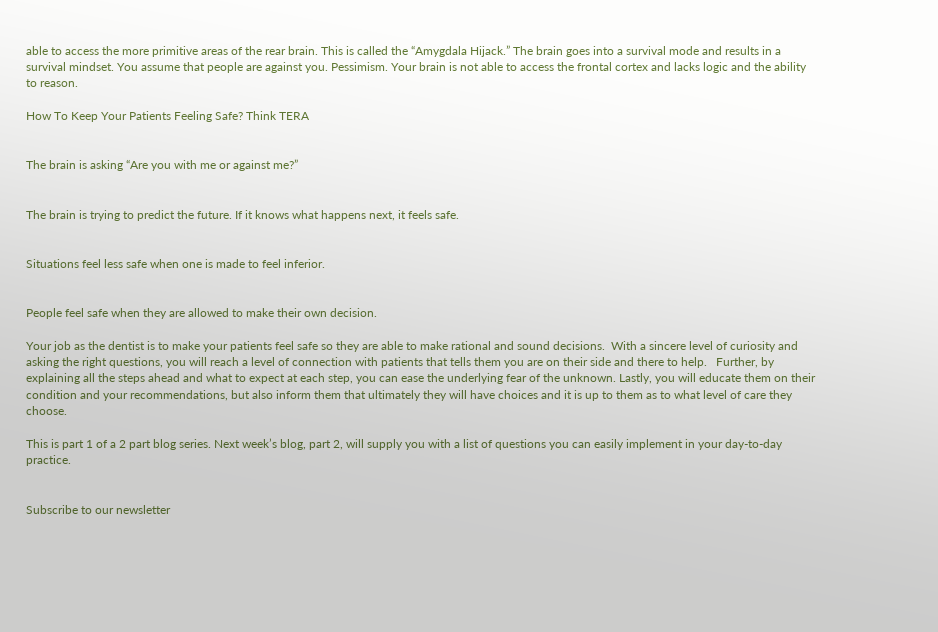able to access the more primitive areas of the rear brain. This is called the “Amygdala Hijack.” The brain goes into a survival mode and results in a survival mindset. You assume that people are against you. Pessimism. Your brain is not able to access the frontal cortex and lacks logic and the ability to reason.

How To Keep Your Patients Feeling Safe? Think TERA


The brain is asking “Are you with me or against me?”


The brain is trying to predict the future. If it knows what happens next, it feels safe.


Situations feel less safe when one is made to feel inferior.


People feel safe when they are allowed to make their own decision.

Your job as the dentist is to make your patients feel safe so they are able to make rational and sound decisions.  With a sincere level of curiosity and asking the right questions, you will reach a level of connection with patients that tells them you are on their side and there to help.   Further, by explaining all the steps ahead and what to expect at each step, you can ease the underlying fear of the unknown. Lastly, you will educate them on their condition and your recommendations, but also inform them that ultimately they will have choices and it is up to them as to what level of care they choose.

This is part 1 of a 2 part blog series. Next week’s blog, part 2, will supply you with a list of questions you can easily implement in your day-to-day practice.


Subscribe to our newsletter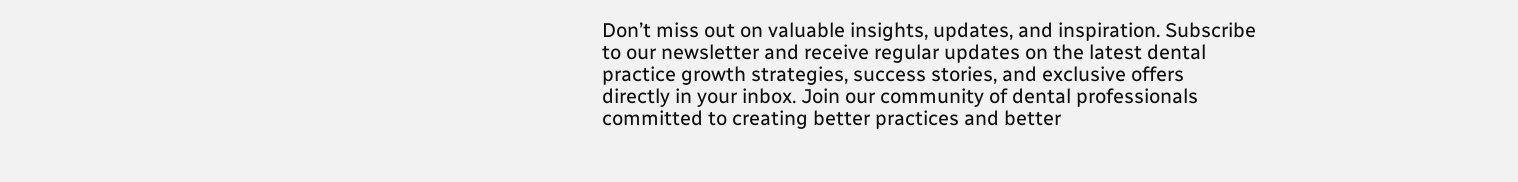Don’t miss out on valuable insights, updates, and inspiration. Subscribe to our newsletter and receive regular updates on the latest dental practice growth strategies, success stories, and exclusive offers directly in your inbox. Join our community of dental professionals committed to creating better practices and better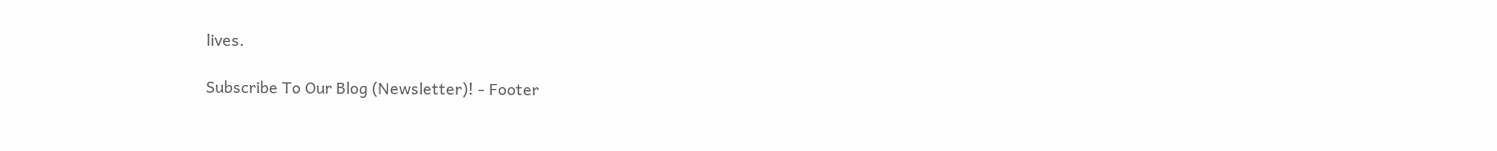lives.

Subscribe To Our Blog (Newsletter)! - Footer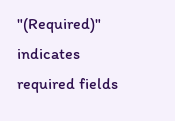"(Required)" indicates required fields